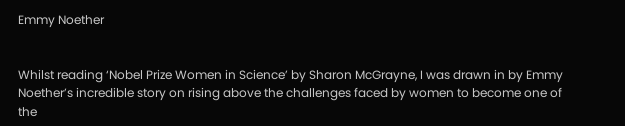Emmy Noether


Whilst reading ‘Nobel Prize Women in Science’ by Sharon McGrayne, I was drawn in by Emmy Noether’s incredible story on rising above the challenges faced by women to become one of the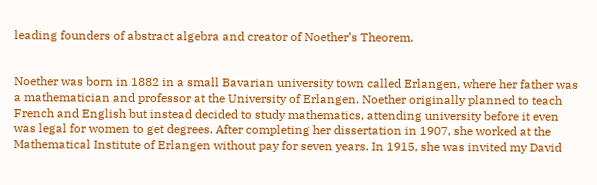leading founders of abstract algebra and creator of Noether’s Theorem.


Noether was born in 1882 in a small Bavarian university town called Erlangen, where her father was a mathematician and professor at the University of Erlangen. Noether originally planned to teach French and English but instead decided to study mathematics, attending university before it even was legal for women to get degrees. After completing her dissertation in 1907, she worked at the Mathematical Institute of Erlangen without pay for seven years. In 1915, she was invited my David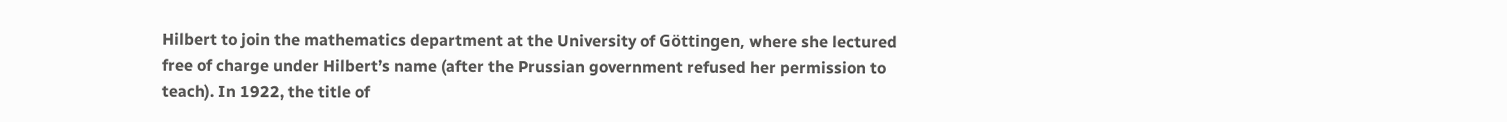Hilbert to join the mathematics department at the University of Göttingen, where she lectured free of charge under Hilbert’s name (after the Prussian government refused her permission to teach). In 1922, the title of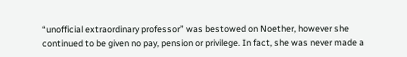“unofficial extraordinary professor” was bestowed on Noether, however she continued to be given no pay, pension or privilege. In fact, she was never made a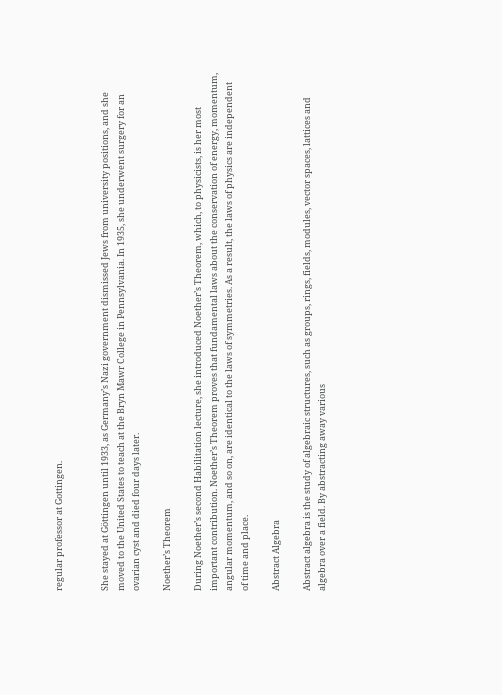regular professor at Gottingen.


She stayed at Göttingen until 1933, as Germany’s Nazi government dismissed Jews from university positions, and she moved to the United States to teach at the Bryn Mawr College in Pennsylvania. In 1935, she underwent surgery for an ovarian cyst and died four days later.

Noether’s Theorem

During Noether’s second Habilitation lecture, she introduced Noether’s Theorem, which, to physicists, is her most important contribution. Noether’s Theorem proves that fundamental laws about the conservation of energy, momentum, angular momentum, and so on, are identical to the laws of symmetries. As a result, the laws of physics are independent of time and place.

Abstract Algebra

Abstract algebra is the study of algebraic structures, such as groups, rings, fields, modules, vector spaces, lattices and algebra over a field. By abstracting away various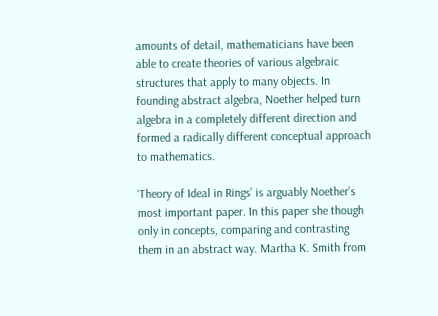amounts of detail, mathematicians have been able to create theories of various algebraic structures that apply to many objects. In founding abstract algebra, Noether helped turn algebra in a completely different direction and formed a radically different conceptual approach to mathematics.

‘Theory of Ideal in Rings’ is arguably Noether’s most important paper. In this paper she though only in concepts, comparing and contrasting them in an abstract way. Martha K. Smith from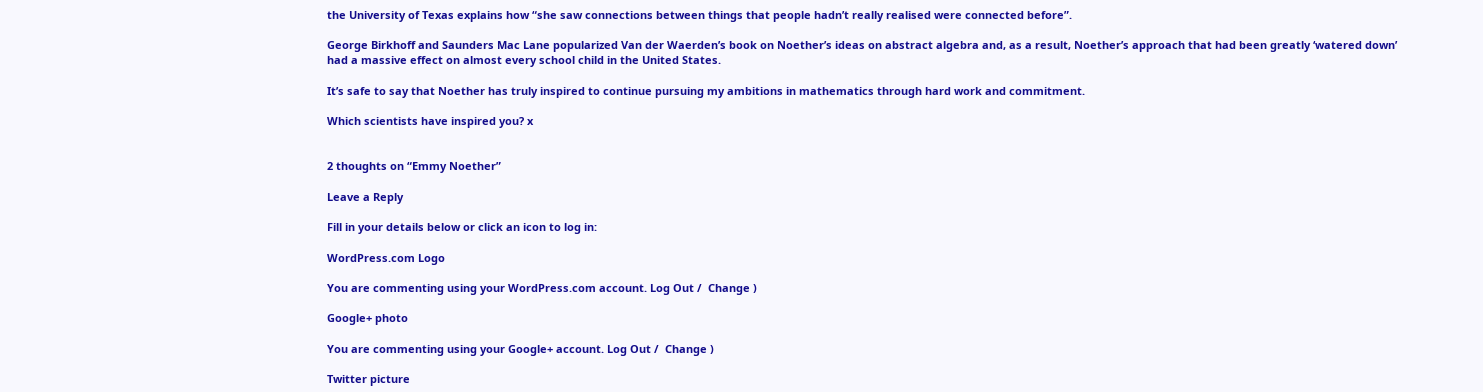the University of Texas explains how “she saw connections between things that people hadn’t really realised were connected before”.

George Birkhoff and Saunders Mac Lane popularized Van der Waerden’s book on Noether’s ideas on abstract algebra and, as a result, Noether’s approach that had been greatly ‘watered down’ had a massive effect on almost every school child in the United States.

It’s safe to say that Noether has truly inspired to continue pursuing my ambitions in mathematics through hard work and commitment.

Which scientists have inspired you? x


2 thoughts on “Emmy Noether”

Leave a Reply

Fill in your details below or click an icon to log in:

WordPress.com Logo

You are commenting using your WordPress.com account. Log Out /  Change )

Google+ photo

You are commenting using your Google+ account. Log Out /  Change )

Twitter picture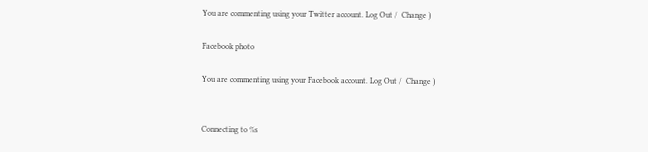You are commenting using your Twitter account. Log Out /  Change )

Facebook photo

You are commenting using your Facebook account. Log Out /  Change )


Connecting to %s